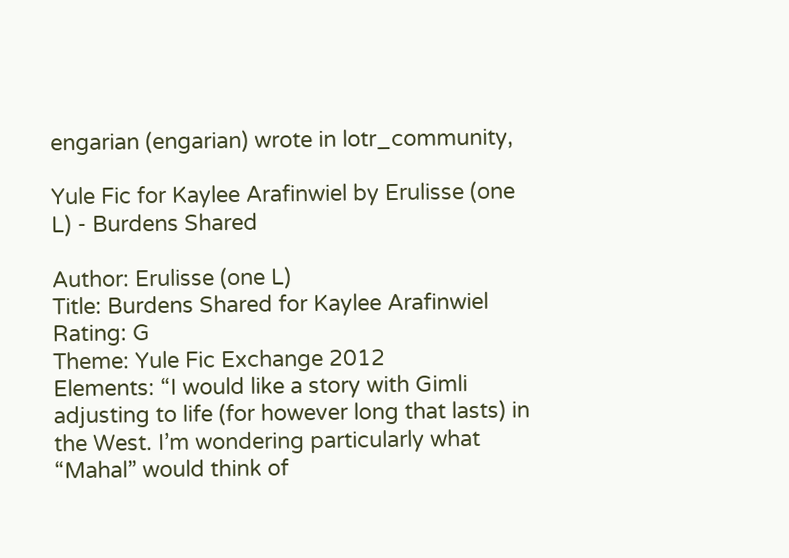engarian (engarian) wrote in lotr_community,

Yule Fic for Kaylee Arafinwiel by Erulisse (one L) - Burdens Shared

Author: Erulisse (one L)
Title: Burdens Shared for Kaylee Arafinwiel
Rating: G
Theme: Yule Fic Exchange 2012
Elements: “I would like a story with Gimli adjusting to life (for however long that lasts) in the West. I’m wondering particularly what “Mahal” would think of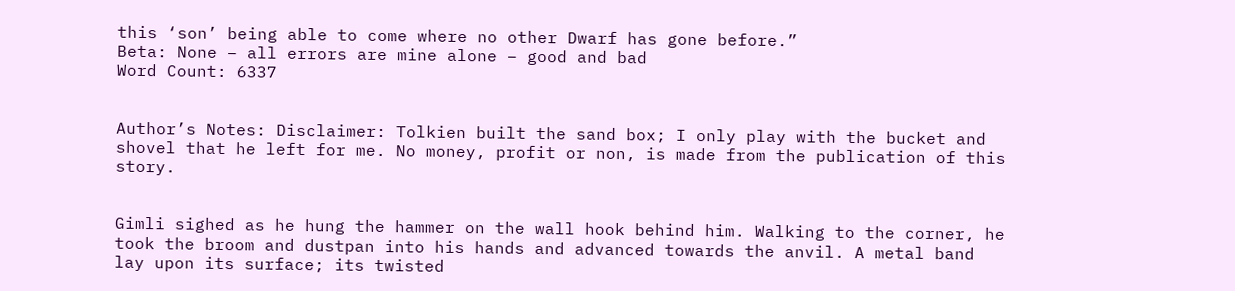this ‘son’ being able to come where no other Dwarf has gone before.”
Beta: None – all errors are mine alone – good and bad
Word Count: 6337


Author’s Notes: Disclaimer: Tolkien built the sand box; I only play with the bucket and shovel that he left for me. No money, profit or non, is made from the publication of this story.


Gimli sighed as he hung the hammer on the wall hook behind him. Walking to the corner, he took the broom and dustpan into his hands and advanced towards the anvil. A metal band lay upon its surface; its twisted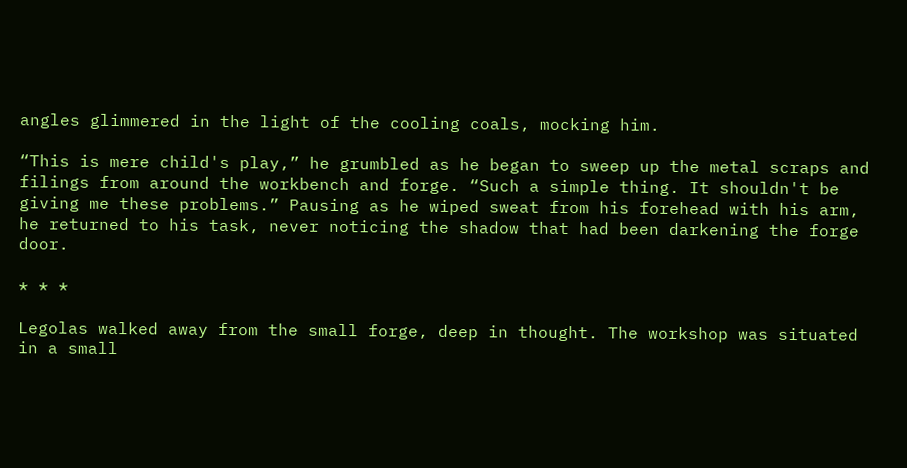angles glimmered in the light of the cooling coals, mocking him.

“This is mere child's play,” he grumbled as he began to sweep up the metal scraps and filings from around the workbench and forge. “Such a simple thing. It shouldn't be giving me these problems.” Pausing as he wiped sweat from his forehead with his arm, he returned to his task, never noticing the shadow that had been darkening the forge door.

* * *

Legolas walked away from the small forge, deep in thought. The workshop was situated in a small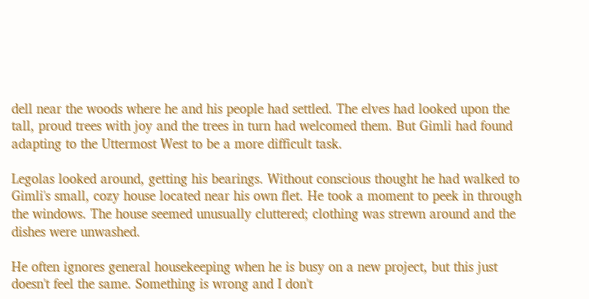dell near the woods where he and his people had settled. The elves had looked upon the tall, proud trees with joy and the trees in turn had welcomed them. But Gimli had found adapting to the Uttermost West to be a more difficult task.

Legolas looked around, getting his bearings. Without conscious thought he had walked to Gimli's small, cozy house located near his own flet. He took a moment to peek in through the windows. The house seemed unusually cluttered; clothing was strewn around and the dishes were unwashed.

He often ignores general housekeeping when he is busy on a new project, but this just doesn't feel the same. Something is wrong and I don't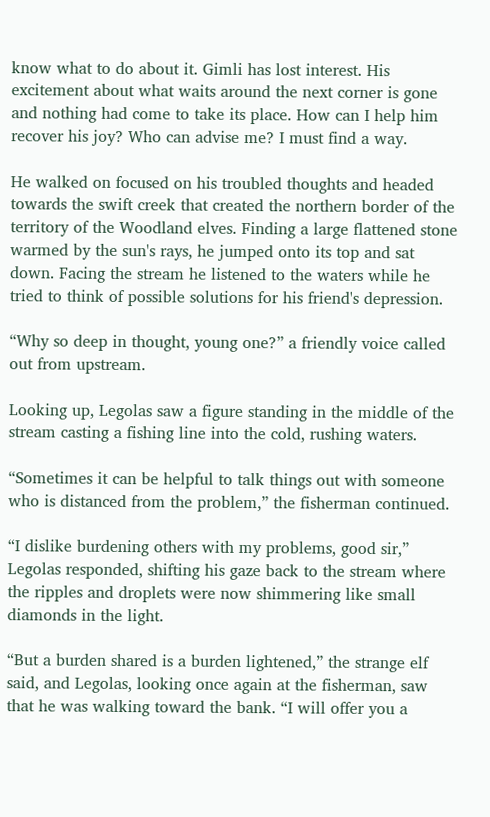know what to do about it. Gimli has lost interest. His excitement about what waits around the next corner is gone and nothing had come to take its place. How can I help him recover his joy? Who can advise me? I must find a way.

He walked on focused on his troubled thoughts and headed towards the swift creek that created the northern border of the territory of the Woodland elves. Finding a large flattened stone warmed by the sun's rays, he jumped onto its top and sat down. Facing the stream he listened to the waters while he tried to think of possible solutions for his friend's depression.

“Why so deep in thought, young one?” a friendly voice called out from upstream.

Looking up, Legolas saw a figure standing in the middle of the stream casting a fishing line into the cold, rushing waters.

“Sometimes it can be helpful to talk things out with someone who is distanced from the problem,” the fisherman continued.

“I dislike burdening others with my problems, good sir,” Legolas responded, shifting his gaze back to the stream where the ripples and droplets were now shimmering like small diamonds in the light.

“But a burden shared is a burden lightened,” the strange elf said, and Legolas, looking once again at the fisherman, saw that he was walking toward the bank. “I will offer you a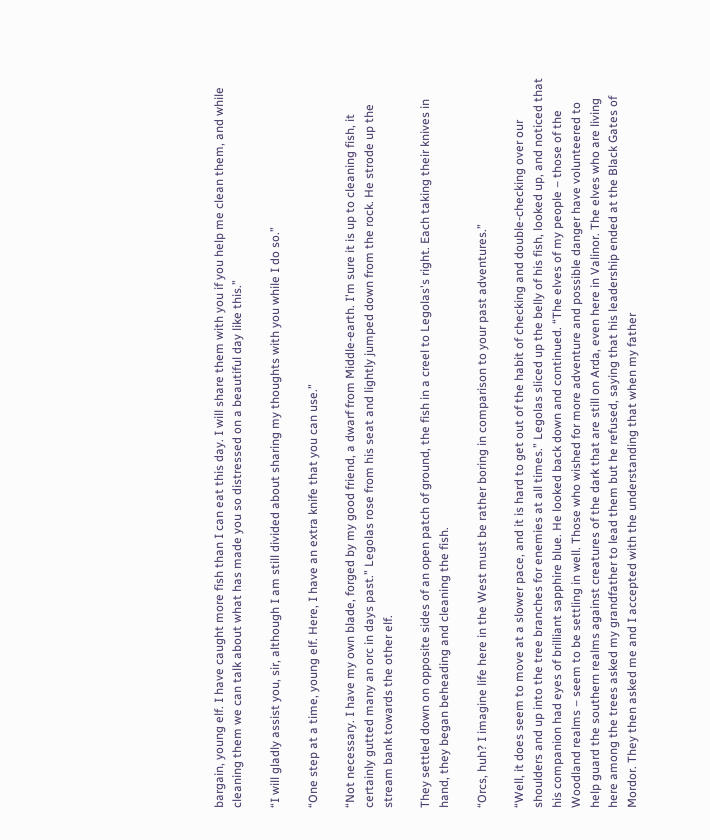bargain, young elf. I have caught more fish than I can eat this day. I will share them with you if you help me clean them, and while cleaning them we can talk about what has made you so distressed on a beautiful day like this.”

“I will gladly assist you, sir, although I am still divided about sharing my thoughts with you while I do so.”

“One step at a time, young elf. Here, I have an extra knife that you can use.”

“Not necessary. I have my own blade, forged by my good friend, a dwarf from Middle-earth. I'm sure it is up to cleaning fish, it certainly gutted many an orc in days past.” Legolas rose from his seat and lightly jumped down from the rock. He strode up the stream bank towards the other elf.

They settled down on opposite sides of an open patch of ground, the fish in a creel to Legolas's right. Each taking their knives in hand, they began beheading and cleaning the fish.

“Orcs, huh? I imagine life here in the West must be rather boring in comparison to your past adventures.”

“Well, it does seem to move at a slower pace, and it is hard to get out of the habit of checking and double-checking over our shoulders and up into the tree branches for enemies at all times.” Legolas sliced up the belly of his fish, looked up, and noticed that his companion had eyes of brilliant sapphire blue. He looked back down and continued. “The elves of my people – those of the Woodland realms – seem to be settling in well. Those who wished for more adventure and possible danger have volunteered to help guard the southern realms against creatures of the dark that are still on Arda, even here in Valinor. The elves who are living here among the trees asked my grandfather to lead them but he refused, saying that his leadership ended at the Black Gates of Mordor. They then asked me and I accepted with the understanding that when my father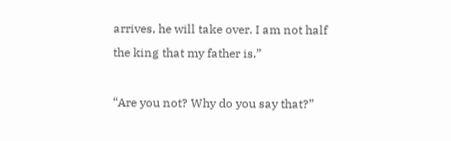arrives, he will take over. I am not half the king that my father is.”

“Are you not? Why do you say that?”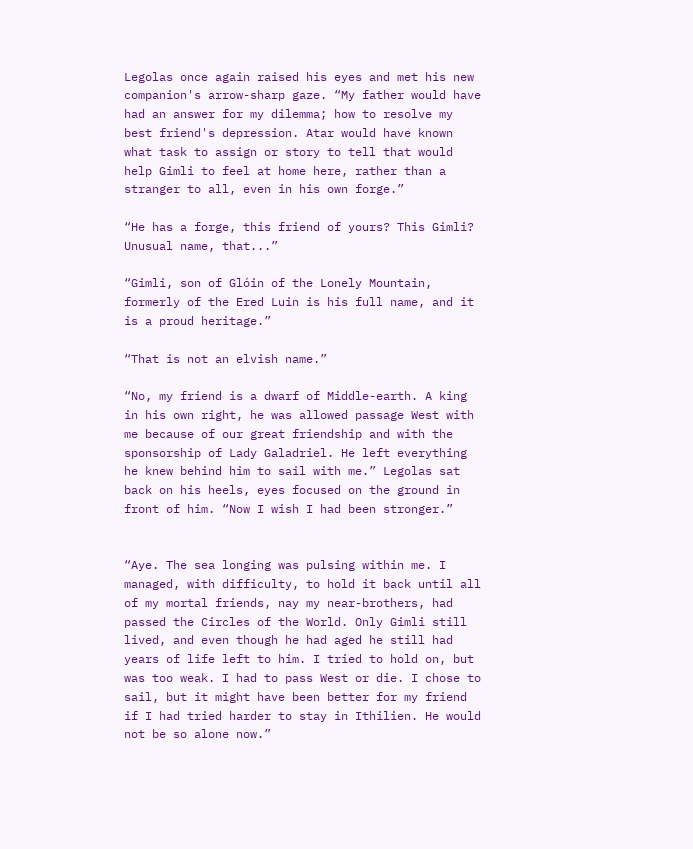Legolas once again raised his eyes and met his new companion's arrow-sharp gaze. “My father would have had an answer for my dilemma; how to resolve my best friend's depression. Atar would have known what task to assign or story to tell that would help Gimli to feel at home here, rather than a stranger to all, even in his own forge.”

“He has a forge, this friend of yours? This Gimli? Unusual name, that...”

“Gimli, son of Glóin of the Lonely Mountain, formerly of the Ered Luin is his full name, and it is a proud heritage.”

“That is not an elvish name.”

“No, my friend is a dwarf of Middle-earth. A king in his own right, he was allowed passage West with me because of our great friendship and with the sponsorship of Lady Galadriel. He left everything he knew behind him to sail with me.” Legolas sat back on his heels, eyes focused on the ground in front of him. “Now I wish I had been stronger.”


“Aye. The sea longing was pulsing within me. I managed, with difficulty, to hold it back until all of my mortal friends, nay my near-brothers, had passed the Circles of the World. Only Gimli still lived, and even though he had aged he still had years of life left to him. I tried to hold on, but was too weak. I had to pass West or die. I chose to sail, but it might have been better for my friend if I had tried harder to stay in Ithilien. He would not be so alone now.”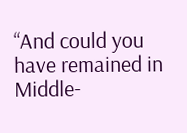“And could you have remained in Middle-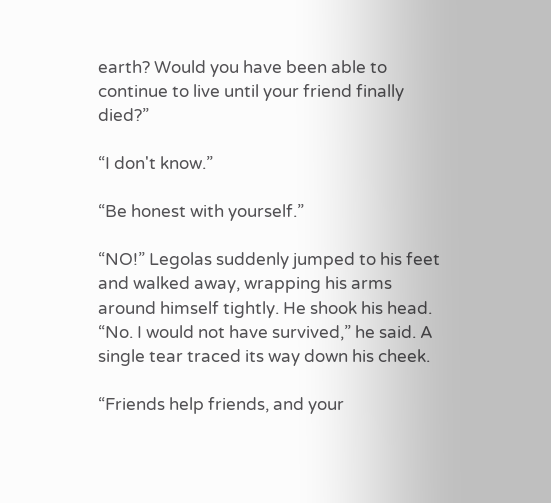earth? Would you have been able to continue to live until your friend finally died?”

“I don't know.”

“Be honest with yourself.”

“NO!” Legolas suddenly jumped to his feet and walked away, wrapping his arms around himself tightly. He shook his head. “No. I would not have survived,” he said. A single tear traced its way down his cheek.

“Friends help friends, and your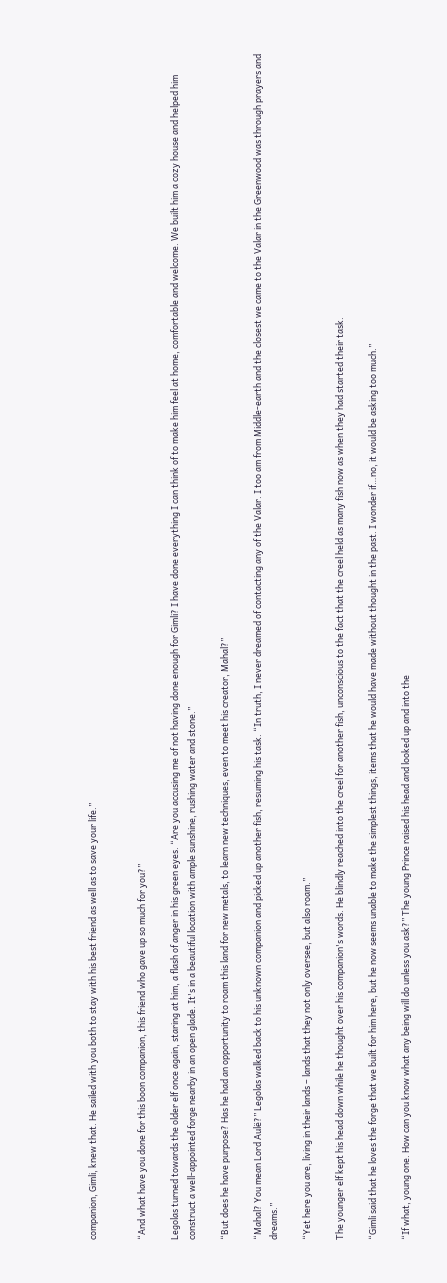companion, Gimli, knew that. He sailed with you both to stay with his best friend as well as to save your life.”


“And what have you done for this boon companion, this friend who gave up so much for you?”

Legolas turned towards the older elf once again, staring at him, a flash of anger in his green eyes. “Are you accusing me of not having done enough for Gimli? I have done everything I can think of to make him feel at home, comfortable and welcome. We built him a cozy house and helped him construct a well-appointed forge nearby in an open glade. It's in a beautiful location with ample sunshine, rushing water and stone.”

“But does he have purpose? Has he had an opportunity to roam this land for new metals, to learn new techniques, even to meet his creator, Mahal?”

“Mahal? You mean Lord Aulë?” Legolas walked back to his unknown companion and picked up another fish, resuming his task. “In truth, I never dreamed of contacting any of the Valar. I too am from Middle-earth and the closest we came to the Valar in the Greenwood was through prayers and dreams.”

“Yet here you are, living in their lands – lands that they not only oversee, but also roam.”

The younger elf kept his head down while he thought over his companion's words. He blindly reached into the creel for another fish, unconscious to the fact that the creel held as many fish now as when they had started their task.

“Gimli said that he loves the forge that we built for him here, but he now seems unable to make the simplest things, items that he would have made without thought in the past. I wonder if…no, it would be asking too much.”

“If what, young one. How can you know what any being will do unless you ask?” The young Prince raised his head and looked up and into the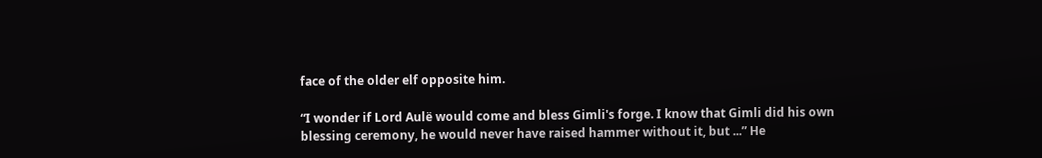face of the older elf opposite him.

“I wonder if Lord Aulë would come and bless Gimli's forge. I know that Gimli did his own blessing ceremony, he would never have raised hammer without it, but ...” He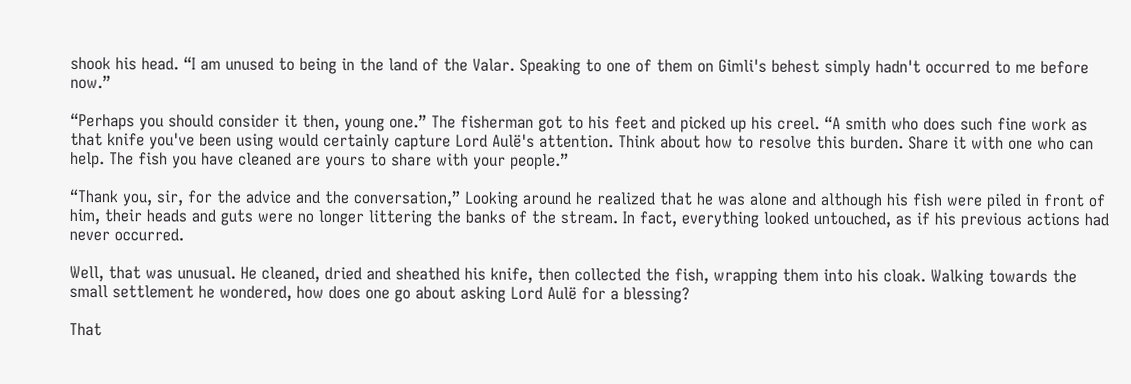shook his head. “I am unused to being in the land of the Valar. Speaking to one of them on Gimli's behest simply hadn't occurred to me before now.”

“Perhaps you should consider it then, young one.” The fisherman got to his feet and picked up his creel. “A smith who does such fine work as that knife you've been using would certainly capture Lord Aulë's attention. Think about how to resolve this burden. Share it with one who can help. The fish you have cleaned are yours to share with your people.”

“Thank you, sir, for the advice and the conversation,” Looking around he realized that he was alone and although his fish were piled in front of him, their heads and guts were no longer littering the banks of the stream. In fact, everything looked untouched, as if his previous actions had never occurred.

Well, that was unusual. He cleaned, dried and sheathed his knife, then collected the fish, wrapping them into his cloak. Walking towards the small settlement he wondered, how does one go about asking Lord Aulë for a blessing?

That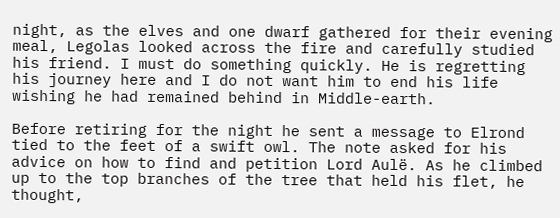night, as the elves and one dwarf gathered for their evening meal, Legolas looked across the fire and carefully studied his friend. I must do something quickly. He is regretting his journey here and I do not want him to end his life wishing he had remained behind in Middle-earth.

Before retiring for the night he sent a message to Elrond tied to the feet of a swift owl. The note asked for his advice on how to find and petition Lord Aulë. As he climbed up to the top branches of the tree that held his flet, he thought,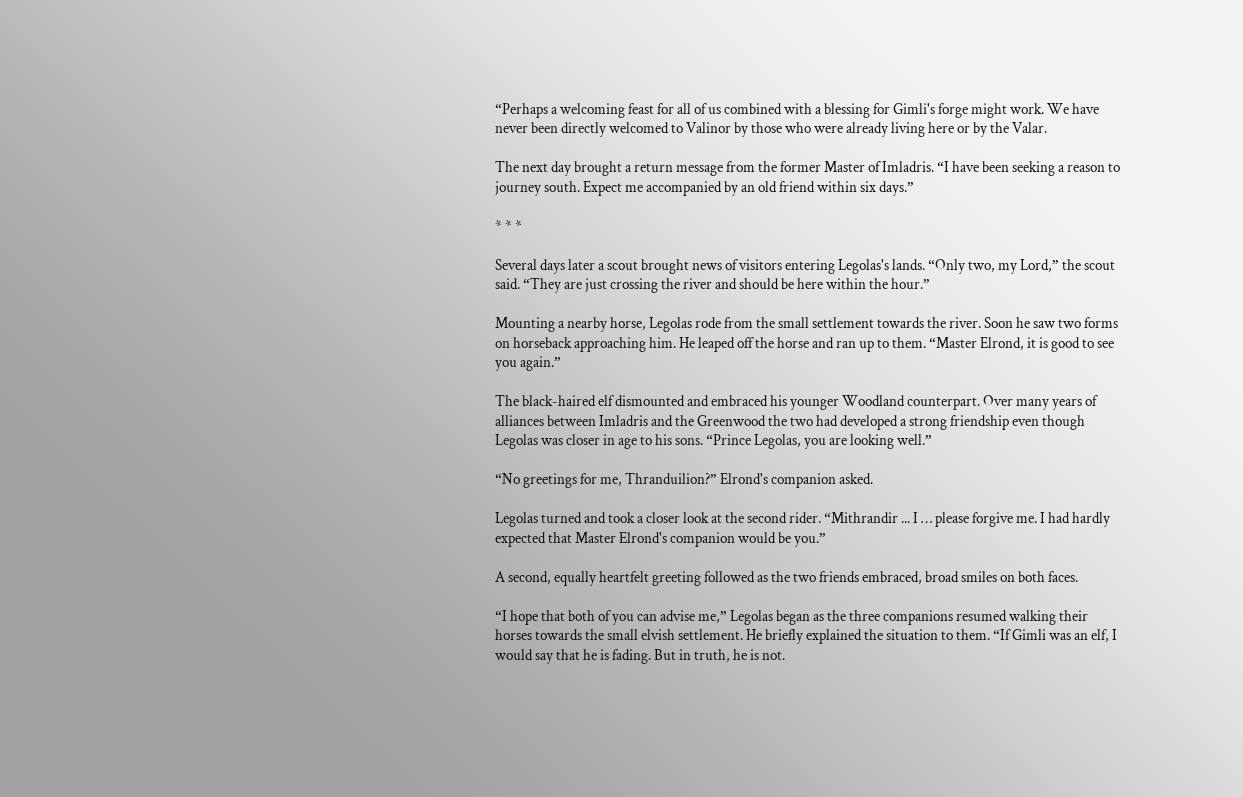“Perhaps a welcoming feast for all of us combined with a blessing for Gimli's forge might work. We have never been directly welcomed to Valinor by those who were already living here or by the Valar.

The next day brought a return message from the former Master of Imladris. “I have been seeking a reason to journey south. Expect me accompanied by an old friend within six days.”

* * *

Several days later a scout brought news of visitors entering Legolas's lands. “Only two, my Lord,” the scout said. “They are just crossing the river and should be here within the hour.”

Mounting a nearby horse, Legolas rode from the small settlement towards the river. Soon he saw two forms on horseback approaching him. He leaped off the horse and ran up to them. “Master Elrond, it is good to see you again.”

The black-haired elf dismounted and embraced his younger Woodland counterpart. Over many years of alliances between Imladris and the Greenwood the two had developed a strong friendship even though Legolas was closer in age to his sons. “Prince Legolas, you are looking well.”

“No greetings for me, Thranduilion?” Elrond's companion asked.

Legolas turned and took a closer look at the second rider. “Mithrandir ... I … please forgive me. I had hardly expected that Master Elrond's companion would be you.”

A second, equally heartfelt greeting followed as the two friends embraced, broad smiles on both faces.

“I hope that both of you can advise me,” Legolas began as the three companions resumed walking their horses towards the small elvish settlement. He briefly explained the situation to them. “If Gimli was an elf, I would say that he is fading. But in truth, he is not.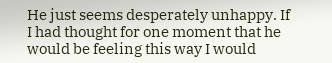He just seems desperately unhappy. If I had thought for one moment that he would be feeling this way I would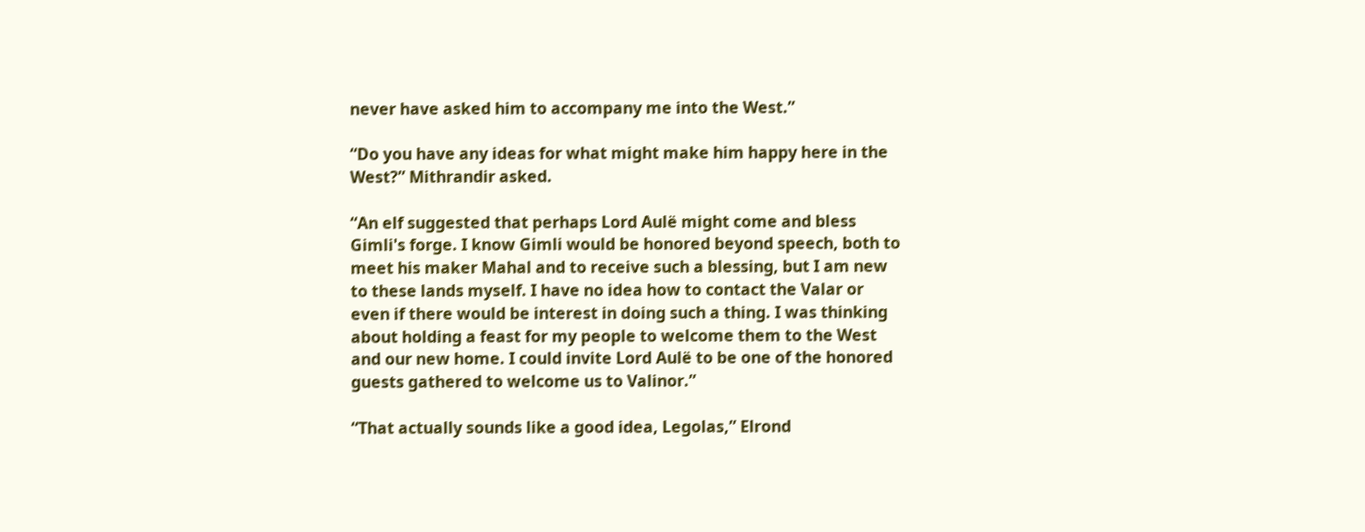never have asked him to accompany me into the West.”

“Do you have any ideas for what might make him happy here in the West?” Mithrandir asked.

“An elf suggested that perhaps Lord Aulë might come and bless Gimli's forge. I know Gimli would be honored beyond speech, both to meet his maker Mahal and to receive such a blessing, but I am new to these lands myself. I have no idea how to contact the Valar or even if there would be interest in doing such a thing. I was thinking about holding a feast for my people to welcome them to the West and our new home. I could invite Lord Aulë to be one of the honored guests gathered to welcome us to Valinor.”

“That actually sounds like a good idea, Legolas,” Elrond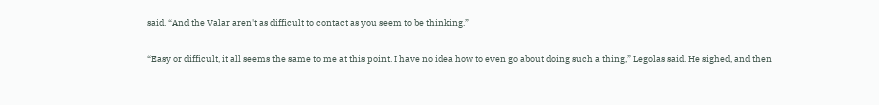said. “And the Valar aren't as difficult to contact as you seem to be thinking.”

“Easy or difficult, it all seems the same to me at this point. I have no idea how to even go about doing such a thing,” Legolas said. He sighed, and then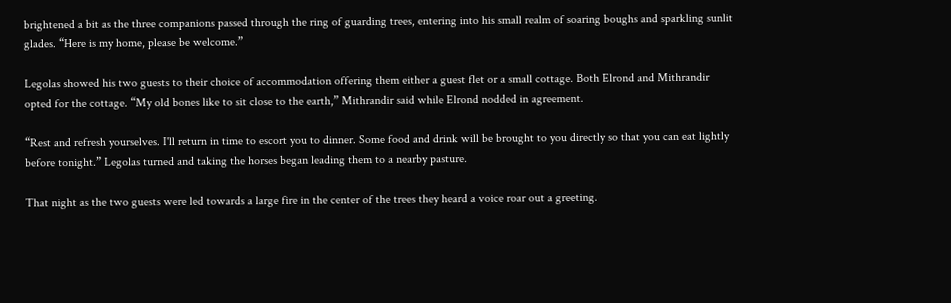brightened a bit as the three companions passed through the ring of guarding trees, entering into his small realm of soaring boughs and sparkling sunlit glades. “Here is my home, please be welcome.”

Legolas showed his two guests to their choice of accommodation offering them either a guest flet or a small cottage. Both Elrond and Mithrandir opted for the cottage. “My old bones like to sit close to the earth,” Mithrandir said while Elrond nodded in agreement.

“Rest and refresh yourselves. I'll return in time to escort you to dinner. Some food and drink will be brought to you directly so that you can eat lightly before tonight.” Legolas turned and taking the horses began leading them to a nearby pasture.

That night as the two guests were led towards a large fire in the center of the trees they heard a voice roar out a greeting.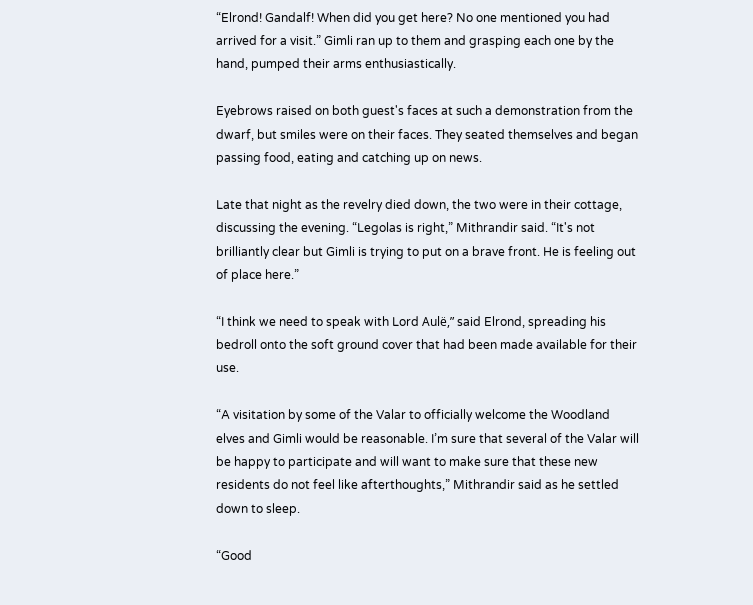“Elrond! Gandalf! When did you get here? No one mentioned you had arrived for a visit.” Gimli ran up to them and grasping each one by the hand, pumped their arms enthusiastically.

Eyebrows raised on both guest's faces at such a demonstration from the dwarf, but smiles were on their faces. They seated themselves and began passing food, eating and catching up on news.

Late that night as the revelry died down, the two were in their cottage, discussing the evening. “Legolas is right,” Mithrandir said. “It's not brilliantly clear but Gimli is trying to put on a brave front. He is feeling out of place here.”

“I think we need to speak with Lord Aulë,” said Elrond, spreading his bedroll onto the soft ground cover that had been made available for their use.

“A visitation by some of the Valar to officially welcome the Woodland elves and Gimli would be reasonable. I’m sure that several of the Valar will be happy to participate and will want to make sure that these new residents do not feel like afterthoughts,” Mithrandir said as he settled down to sleep.

“Good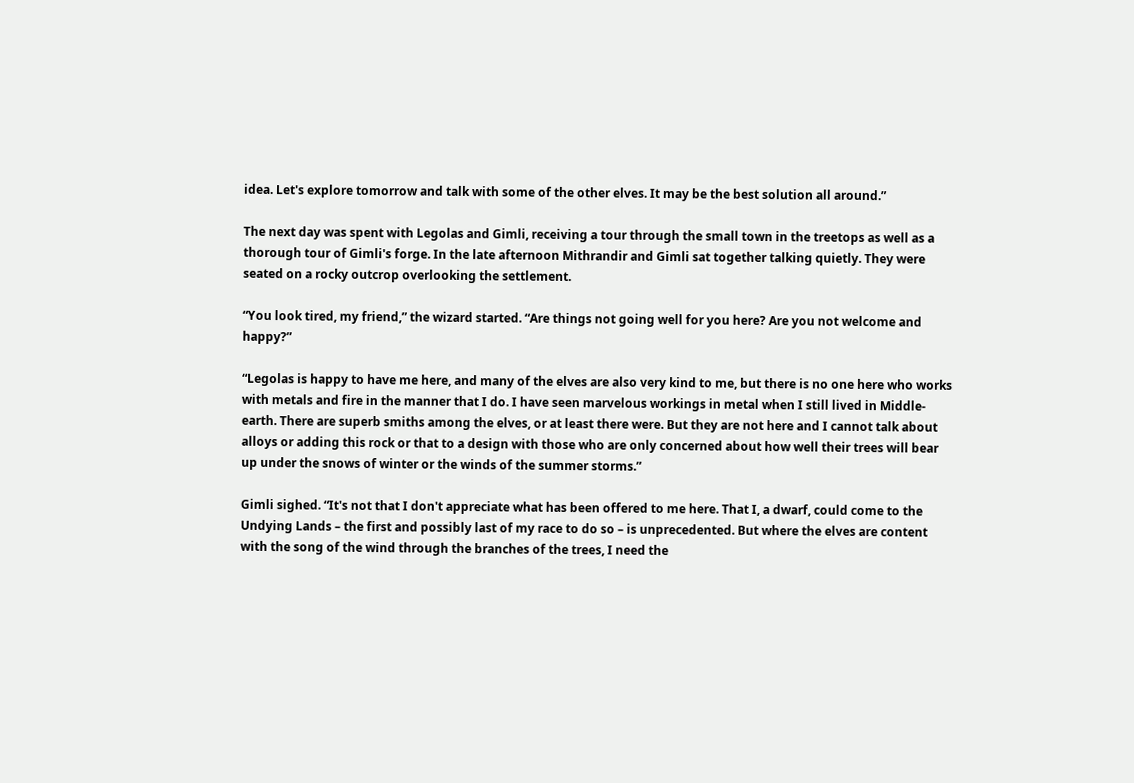idea. Let's explore tomorrow and talk with some of the other elves. It may be the best solution all around.”

The next day was spent with Legolas and Gimli, receiving a tour through the small town in the treetops as well as a thorough tour of Gimli's forge. In the late afternoon Mithrandir and Gimli sat together talking quietly. They were seated on a rocky outcrop overlooking the settlement.

“You look tired, my friend,” the wizard started. “Are things not going well for you here? Are you not welcome and happy?”

“Legolas is happy to have me here, and many of the elves are also very kind to me, but there is no one here who works with metals and fire in the manner that I do. I have seen marvelous workings in metal when I still lived in Middle-earth. There are superb smiths among the elves, or at least there were. But they are not here and I cannot talk about alloys or adding this rock or that to a design with those who are only concerned about how well their trees will bear up under the snows of winter or the winds of the summer storms.”

Gimli sighed. “It's not that I don't appreciate what has been offered to me here. That I, a dwarf, could come to the Undying Lands – the first and possibly last of my race to do so – is unprecedented. But where the elves are content with the song of the wind through the branches of the trees, I need the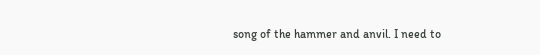song of the hammer and anvil. I need to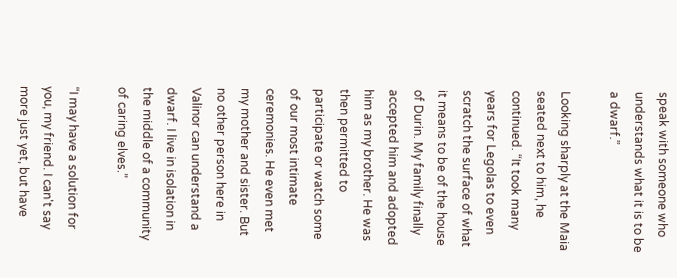speak with someone who understands what it is to be a dwarf.”

Looking sharply at the Maia seated next to him, he continued. “It took many years for Legolas to even scratch the surface of what it means to be of the house of Durin. My family finally accepted him and adopted him as my brother. He was then permitted to participate or watch some of our most intimate ceremonies. He even met my mother and sister. But no other person here in Valinor can understand a dwarf. I live in isolation in the middle of a community of caring elves.”

“I may have a solution for you, my friend. I can't say more just yet, but have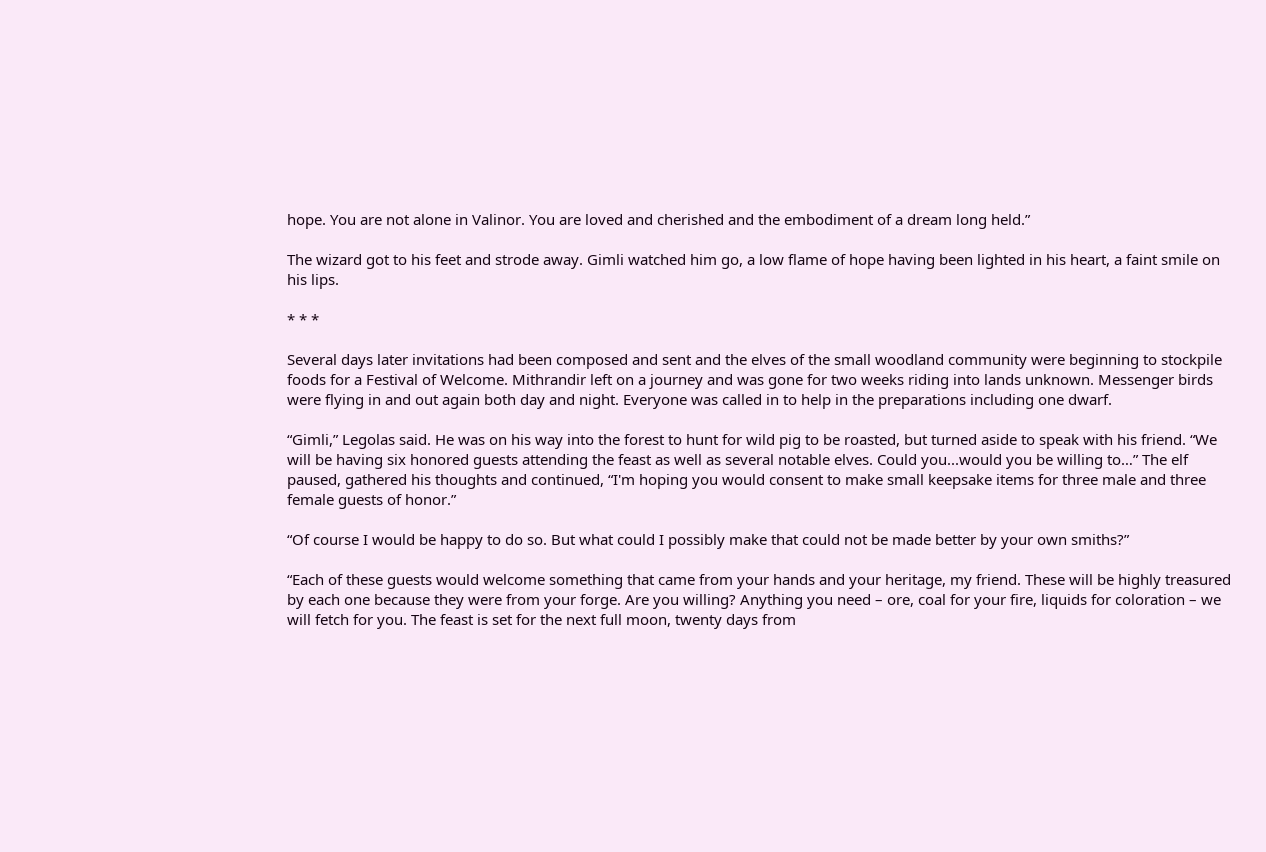hope. You are not alone in Valinor. You are loved and cherished and the embodiment of a dream long held.”

The wizard got to his feet and strode away. Gimli watched him go, a low flame of hope having been lighted in his heart, a faint smile on his lips.

* * *

Several days later invitations had been composed and sent and the elves of the small woodland community were beginning to stockpile foods for a Festival of Welcome. Mithrandir left on a journey and was gone for two weeks riding into lands unknown. Messenger birds were flying in and out again both day and night. Everyone was called in to help in the preparations including one dwarf.

“Gimli,” Legolas said. He was on his way into the forest to hunt for wild pig to be roasted, but turned aside to speak with his friend. “We will be having six honored guests attending the feast as well as several notable elves. Could you...would you be willing to…” The elf paused, gathered his thoughts and continued, “I'm hoping you would consent to make small keepsake items for three male and three female guests of honor.”

“Of course I would be happy to do so. But what could I possibly make that could not be made better by your own smiths?”

“Each of these guests would welcome something that came from your hands and your heritage, my friend. These will be highly treasured by each one because they were from your forge. Are you willing? Anything you need – ore, coal for your fire, liquids for coloration – we will fetch for you. The feast is set for the next full moon, twenty days from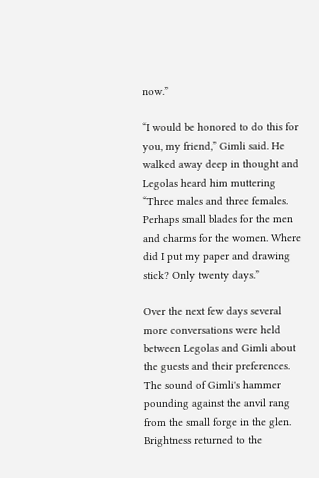now.”

“I would be honored to do this for you, my friend,” Gimli said. He walked away deep in thought and Legolas heard him muttering “Three males and three females. Perhaps small blades for the men and charms for the women. Where did I put my paper and drawing stick? Only twenty days.”

Over the next few days several more conversations were held between Legolas and Gimli about the guests and their preferences. The sound of Gimli's hammer pounding against the anvil rang from the small forge in the glen. Brightness returned to the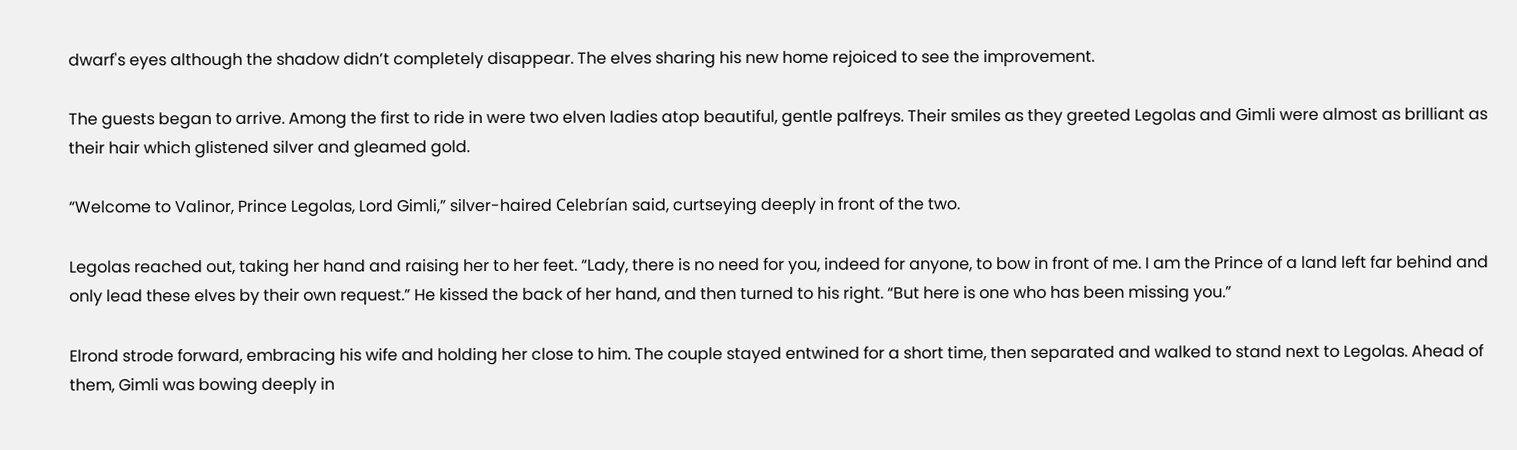dwarf's eyes although the shadow didn’t completely disappear. The elves sharing his new home rejoiced to see the improvement.

The guests began to arrive. Among the first to ride in were two elven ladies atop beautiful, gentle palfreys. Their smiles as they greeted Legolas and Gimli were almost as brilliant as their hair which glistened silver and gleamed gold.

“Welcome to Valinor, Prince Legolas, Lord Gimli,” silver-haired Celebrían said, curtseying deeply in front of the two.

Legolas reached out, taking her hand and raising her to her feet. “Lady, there is no need for you, indeed for anyone, to bow in front of me. I am the Prince of a land left far behind and only lead these elves by their own request.” He kissed the back of her hand, and then turned to his right. “But here is one who has been missing you.”

Elrond strode forward, embracing his wife and holding her close to him. The couple stayed entwined for a short time, then separated and walked to stand next to Legolas. Ahead of them, Gimli was bowing deeply in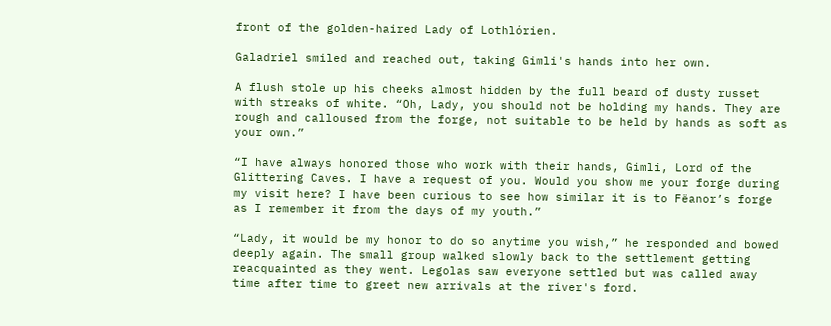front of the golden-haired Lady of Lothlórien.

Galadriel smiled and reached out, taking Gimli's hands into her own.

A flush stole up his cheeks almost hidden by the full beard of dusty russet with streaks of white. “Oh, Lady, you should not be holding my hands. They are rough and calloused from the forge, not suitable to be held by hands as soft as your own.”

“I have always honored those who work with their hands, Gimli, Lord of the Glittering Caves. I have a request of you. Would you show me your forge during my visit here? I have been curious to see how similar it is to Fëanor’s forge as I remember it from the days of my youth.”

“Lady, it would be my honor to do so anytime you wish,” he responded and bowed deeply again. The small group walked slowly back to the settlement getting reacquainted as they went. Legolas saw everyone settled but was called away time after time to greet new arrivals at the river's ford.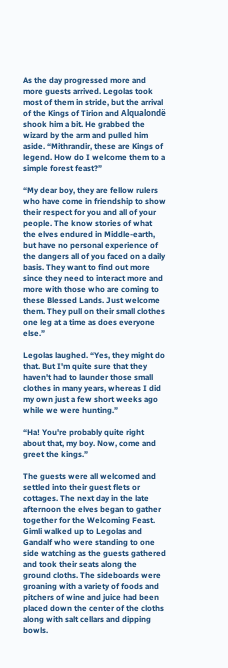As the day progressed more and more guests arrived. Legolas took most of them in stride, but the arrival of the Kings of Tirion and Alqualondë shook him a bit. He grabbed the wizard by the arm and pulled him aside. “Mithrandir, these are Kings of legend. How do I welcome them to a simple forest feast?”

“My dear boy, they are fellow rulers who have come in friendship to show their respect for you and all of your people. The know stories of what the elves endured in Middle-earth, but have no personal experience of the dangers all of you faced on a daily basis. They want to find out more since they need to interact more and more with those who are coming to these Blessed Lands. Just welcome them. They pull on their small clothes one leg at a time as does everyone else.”

Legolas laughed. “Yes, they might do that. But I'm quite sure that they haven't had to launder those small clothes in many years, whereas I did my own just a few short weeks ago while we were hunting.”

“Ha! You're probably quite right about that, my boy. Now, come and greet the kings.”

The guests were all welcomed and settled into their guest flets or cottages. The next day in the late afternoon the elves began to gather together for the Welcoming Feast. Gimli walked up to Legolas and Gandalf who were standing to one side watching as the guests gathered and took their seats along the ground cloths. The sideboards were groaning with a variety of foods and pitchers of wine and juice had been placed down the center of the cloths along with salt cellars and dipping bowls.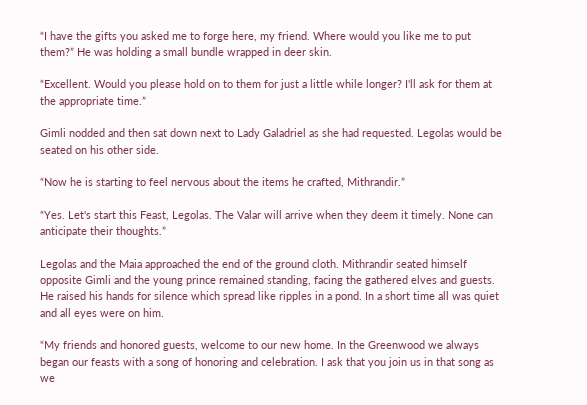“I have the gifts you asked me to forge here, my friend. Where would you like me to put them?” He was holding a small bundle wrapped in deer skin.

“Excellent. Would you please hold on to them for just a little while longer? I'll ask for them at the appropriate time.”

Gimli nodded and then sat down next to Lady Galadriel as she had requested. Legolas would be seated on his other side.

“Now he is starting to feel nervous about the items he crafted, Mithrandir.”

“Yes. Let's start this Feast, Legolas. The Valar will arrive when they deem it timely. None can anticipate their thoughts.”

Legolas and the Maia approached the end of the ground cloth. Mithrandir seated himself opposite Gimli and the young prince remained standing, facing the gathered elves and guests. He raised his hands for silence which spread like ripples in a pond. In a short time all was quiet and all eyes were on him.

“My friends and honored guests, welcome to our new home. In the Greenwood we always began our feasts with a song of honoring and celebration. I ask that you join us in that song as we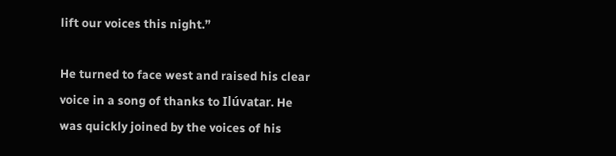lift our voices this night.”

He turned to face west and raised his clear voice in a song of thanks to Ilúvatar. He was quickly joined by the voices of his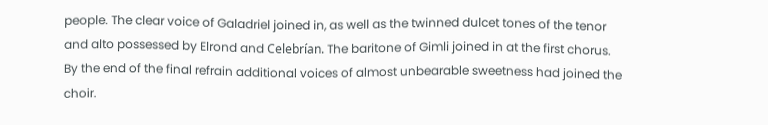people. The clear voice of Galadriel joined in, as well as the twinned dulcet tones of the tenor and alto possessed by Elrond and Celebrían. The baritone of Gimli joined in at the first chorus. By the end of the final refrain additional voices of almost unbearable sweetness had joined the choir.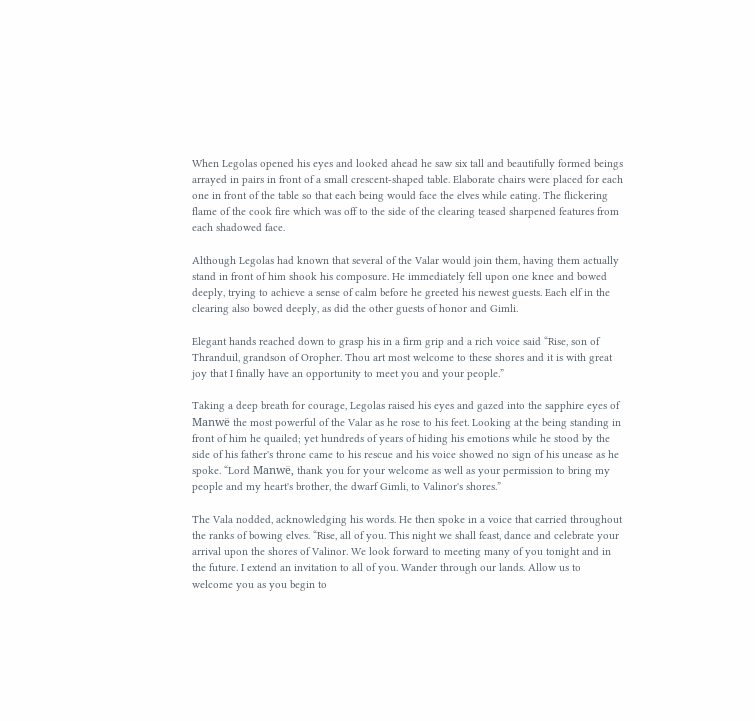When Legolas opened his eyes and looked ahead he saw six tall and beautifully formed beings arrayed in pairs in front of a small crescent-shaped table. Elaborate chairs were placed for each one in front of the table so that each being would face the elves while eating. The flickering flame of the cook fire which was off to the side of the clearing teased sharpened features from each shadowed face.

Although Legolas had known that several of the Valar would join them, having them actually stand in front of him shook his composure. He immediately fell upon one knee and bowed deeply, trying to achieve a sense of calm before he greeted his newest guests. Each elf in the clearing also bowed deeply, as did the other guests of honor and Gimli.

Elegant hands reached down to grasp his in a firm grip and a rich voice said “Rise, son of Thranduil, grandson of Oropher. Thou art most welcome to these shores and it is with great joy that I finally have an opportunity to meet you and your people.”

Taking a deep breath for courage, Legolas raised his eyes and gazed into the sapphire eyes of Manwë the most powerful of the Valar as he rose to his feet. Looking at the being standing in front of him he quailed; yet hundreds of years of hiding his emotions while he stood by the side of his father's throne came to his rescue and his voice showed no sign of his unease as he spoke. “Lord Manwë, thank you for your welcome as well as your permission to bring my people and my heart's brother, the dwarf Gimli, to Valinor's shores.”

The Vala nodded, acknowledging his words. He then spoke in a voice that carried throughout the ranks of bowing elves. “Rise, all of you. This night we shall feast, dance and celebrate your arrival upon the shores of Valinor. We look forward to meeting many of you tonight and in the future. I extend an invitation to all of you. Wander through our lands. Allow us to welcome you as you begin to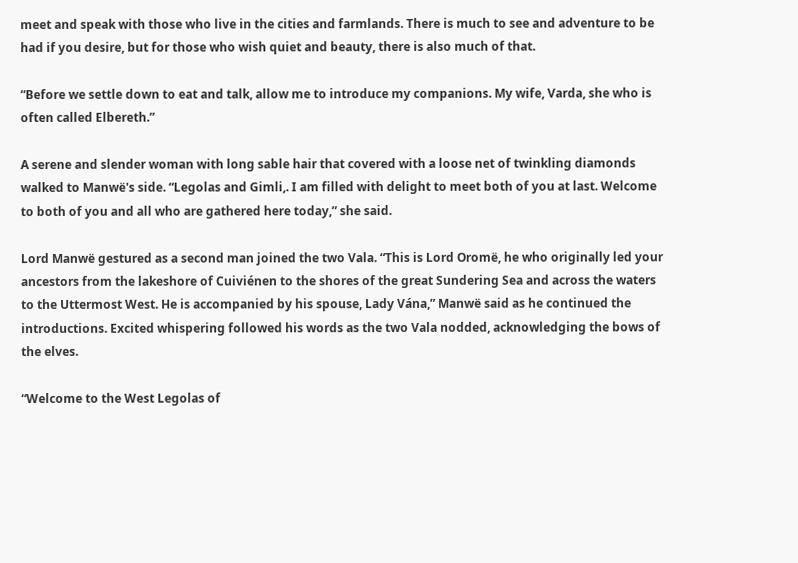meet and speak with those who live in the cities and farmlands. There is much to see and adventure to be had if you desire, but for those who wish quiet and beauty, there is also much of that.

“Before we settle down to eat and talk, allow me to introduce my companions. My wife, Varda, she who is often called Elbereth.”

A serene and slender woman with long sable hair that covered with a loose net of twinkling diamonds walked to Manwë's side. “Legolas and Gimli,. I am filled with delight to meet both of you at last. Welcome to both of you and all who are gathered here today,” she said.

Lord Manwë gestured as a second man joined the two Vala. “This is Lord Oromë, he who originally led your ancestors from the lakeshore of Cuiviénen to the shores of the great Sundering Sea and across the waters to the Uttermost West. He is accompanied by his spouse, Lady Vána,” Manwë said as he continued the introductions. Excited whispering followed his words as the two Vala nodded, acknowledging the bows of the elves.

“Welcome to the West Legolas of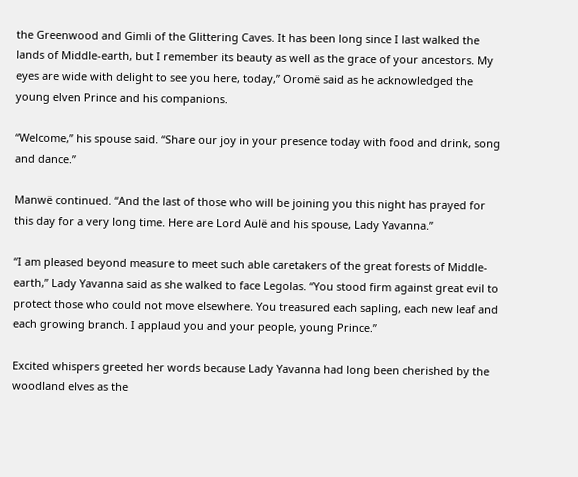the Greenwood and Gimli of the Glittering Caves. It has been long since I last walked the lands of Middle-earth, but I remember its beauty as well as the grace of your ancestors. My eyes are wide with delight to see you here, today,” Oromë said as he acknowledged the young elven Prince and his companions.

“Welcome,” his spouse said. “Share our joy in your presence today with food and drink, song and dance.”

Manwë continued. “And the last of those who will be joining you this night has prayed for this day for a very long time. Here are Lord Aulë and his spouse, Lady Yavanna.”

“I am pleased beyond measure to meet such able caretakers of the great forests of Middle-earth,” Lady Yavanna said as she walked to face Legolas. “You stood firm against great evil to protect those who could not move elsewhere. You treasured each sapling, each new leaf and each growing branch. I applaud you and your people, young Prince.”

Excited whispers greeted her words because Lady Yavanna had long been cherished by the woodland elves as the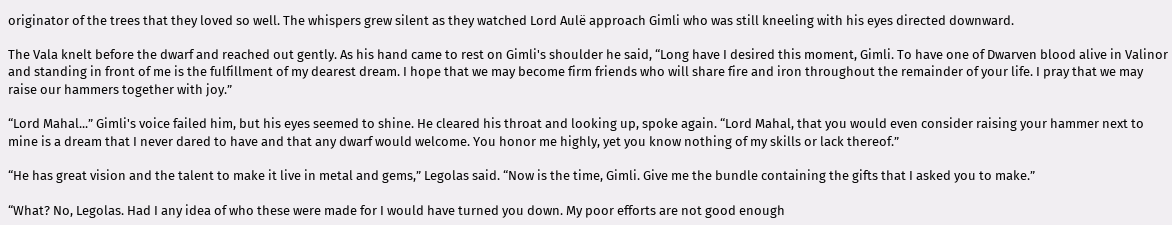originator of the trees that they loved so well. The whispers grew silent as they watched Lord Aulë approach Gimli who was still kneeling with his eyes directed downward.

The Vala knelt before the dwarf and reached out gently. As his hand came to rest on Gimli's shoulder he said, “Long have I desired this moment, Gimli. To have one of Dwarven blood alive in Valinor and standing in front of me is the fulfillment of my dearest dream. I hope that we may become firm friends who will share fire and iron throughout the remainder of your life. I pray that we may raise our hammers together with joy.”

“Lord Mahal...” Gimli's voice failed him, but his eyes seemed to shine. He cleared his throat and looking up, spoke again. “Lord Mahal, that you would even consider raising your hammer next to mine is a dream that I never dared to have and that any dwarf would welcome. You honor me highly, yet you know nothing of my skills or lack thereof.”

“He has great vision and the talent to make it live in metal and gems,” Legolas said. “Now is the time, Gimli. Give me the bundle containing the gifts that I asked you to make.”

“What? No, Legolas. Had I any idea of who these were made for I would have turned you down. My poor efforts are not good enough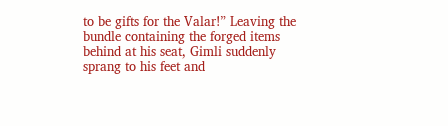to be gifts for the Valar!” Leaving the bundle containing the forged items behind at his seat, Gimli suddenly sprang to his feet and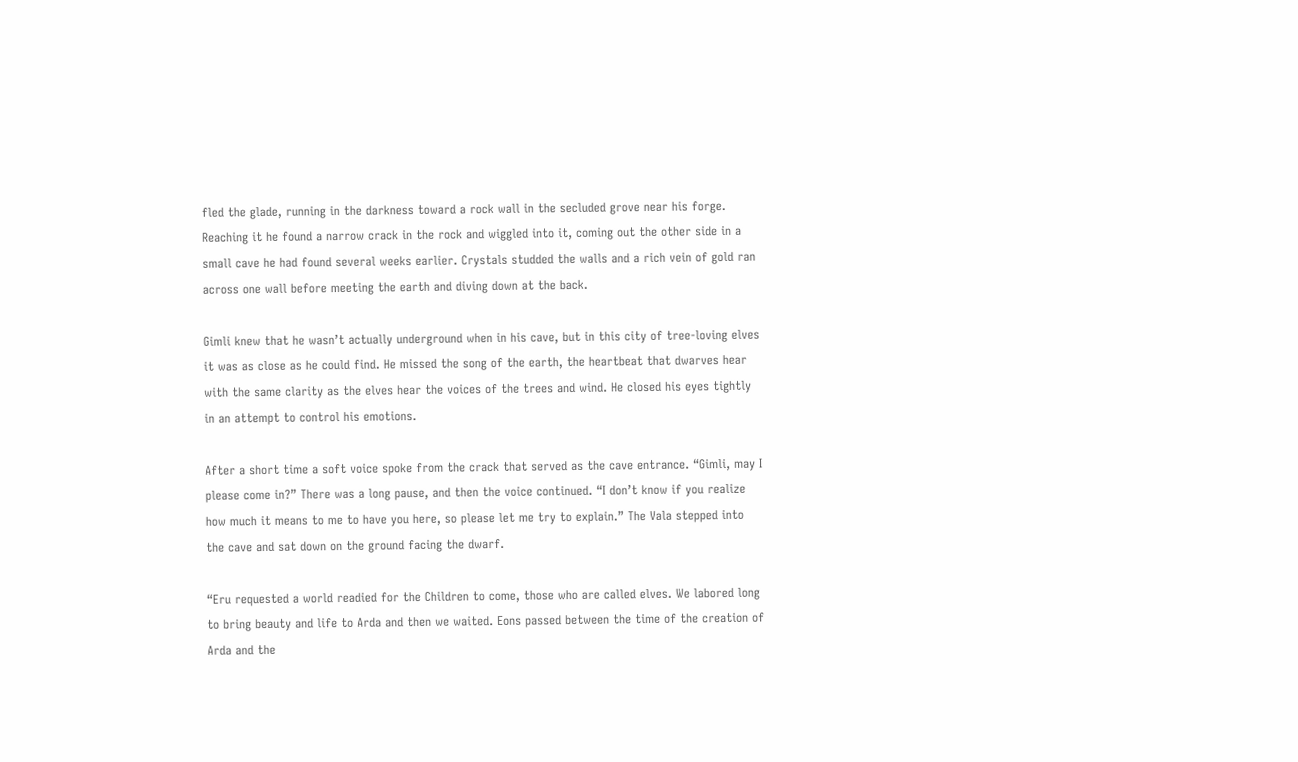fled the glade, running in the darkness toward a rock wall in the secluded grove near his forge. Reaching it he found a narrow crack in the rock and wiggled into it, coming out the other side in a small cave he had found several weeks earlier. Crystals studded the walls and a rich vein of gold ran across one wall before meeting the earth and diving down at the back.

Gimli knew that he wasn’t actually underground when in his cave, but in this city of tree-loving elves it was as close as he could find. He missed the song of the earth, the heartbeat that dwarves hear with the same clarity as the elves hear the voices of the trees and wind. He closed his eyes tightly in an attempt to control his emotions.

After a short time a soft voice spoke from the crack that served as the cave entrance. “Gimli, may I please come in?” There was a long pause, and then the voice continued. “I don’t know if you realize how much it means to me to have you here, so please let me try to explain.” The Vala stepped into the cave and sat down on the ground facing the dwarf.

“Eru requested a world readied for the Children to come, those who are called elves. We labored long to bring beauty and life to Arda and then we waited. Eons passed between the time of the creation of Arda and the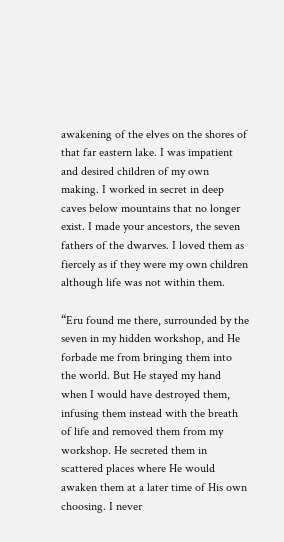awakening of the elves on the shores of that far eastern lake. I was impatient and desired children of my own making. I worked in secret in deep caves below mountains that no longer exist. I made your ancestors, the seven fathers of the dwarves. I loved them as fiercely as if they were my own children although life was not within them.

“Eru found me there, surrounded by the seven in my hidden workshop, and He forbade me from bringing them into the world. But He stayed my hand when I would have destroyed them, infusing them instead with the breath of life and removed them from my workshop. He secreted them in scattered places where He would awaken them at a later time of His own choosing. I never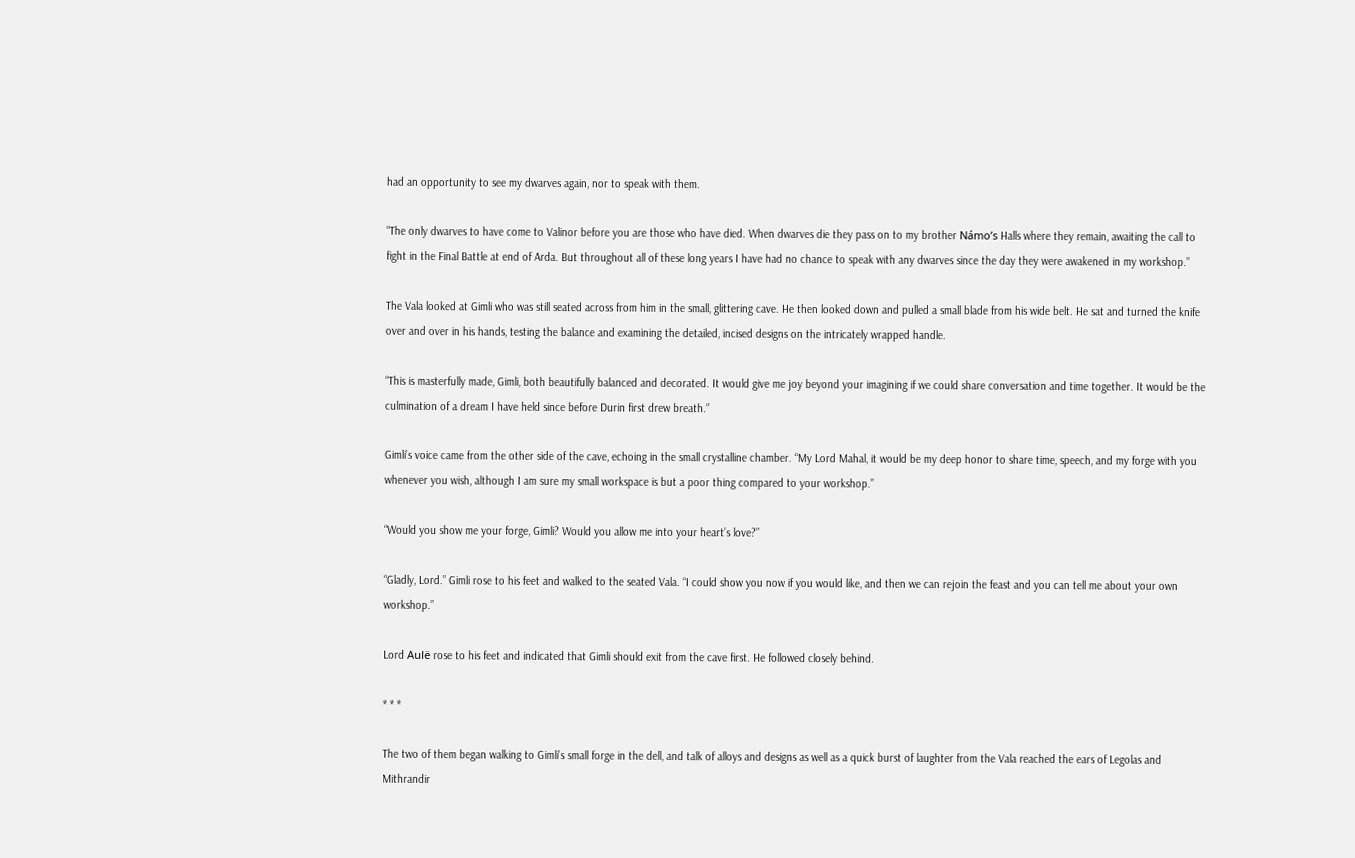had an opportunity to see my dwarves again, nor to speak with them.

“The only dwarves to have come to Valinor before you are those who have died. When dwarves die they pass on to my brother Námo’s Halls where they remain, awaiting the call to fight in the Final Battle at end of Arda. But throughout all of these long years I have had no chance to speak with any dwarves since the day they were awakened in my workshop.”

The Vala looked at Gimli who was still seated across from him in the small, glittering cave. He then looked down and pulled a small blade from his wide belt. He sat and turned the knife over and over in his hands, testing the balance and examining the detailed, incised designs on the intricately wrapped handle.

“This is masterfully made, Gimli, both beautifully balanced and decorated. It would give me joy beyond your imagining if we could share conversation and time together. It would be the culmination of a dream I have held since before Durin first drew breath.”

Gimli’s voice came from the other side of the cave, echoing in the small crystalline chamber. “My Lord Mahal, it would be my deep honor to share time, speech, and my forge with you whenever you wish, although I am sure my small workspace is but a poor thing compared to your workshop.”

“Would you show me your forge, Gimli? Would you allow me into your heart’s love?”

“Gladly, Lord.” Gimli rose to his feet and walked to the seated Vala. “I could show you now if you would like, and then we can rejoin the feast and you can tell me about your own workshop.”

Lord Aulë rose to his feet and indicated that Gimli should exit from the cave first. He followed closely behind.

* * *

The two of them began walking to Gimli’s small forge in the dell, and talk of alloys and designs as well as a quick burst of laughter from the Vala reached the ears of Legolas and Mithrandir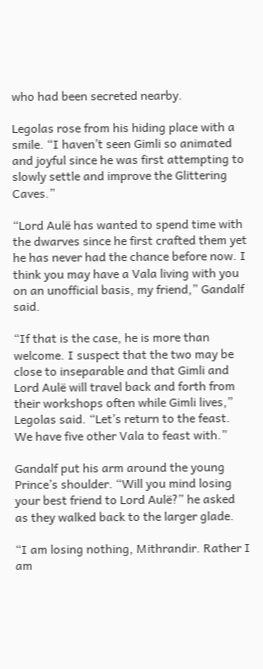who had been secreted nearby.

Legolas rose from his hiding place with a smile. “I haven’t seen Gimli so animated and joyful since he was first attempting to slowly settle and improve the Glittering Caves.”

“Lord Aulë has wanted to spend time with the dwarves since he first crafted them yet he has never had the chance before now. I think you may have a Vala living with you on an unofficial basis, my friend,” Gandalf said.

“If that is the case, he is more than welcome. I suspect that the two may be close to inseparable and that Gimli and Lord Aulë will travel back and forth from their workshops often while Gimli lives,” Legolas said. “Let’s return to the feast. We have five other Vala to feast with.”

Gandalf put his arm around the young Prince’s shoulder. “Will you mind losing your best friend to Lord Aulë?” he asked as they walked back to the larger glade.

“I am losing nothing, Mithrandir. Rather I am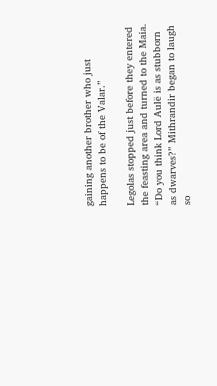gaining another brother who just happens to be of the Valar.”

Legolas stopped just before they entered the feasting area and turned to the Maia. “Do you think Lord Aulë is as stubborn as dwarves?” Mithrandir began to laugh so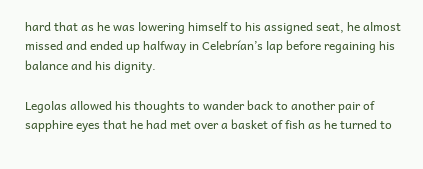hard that as he was lowering himself to his assigned seat, he almost missed and ended up halfway in Celebrían’s lap before regaining his balance and his dignity.

Legolas allowed his thoughts to wander back to another pair of sapphire eyes that he had met over a basket of fish as he turned to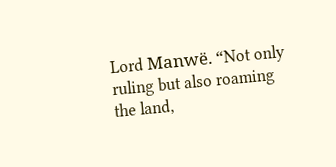Lord Manwë. “Not only ruling but also roaming the land,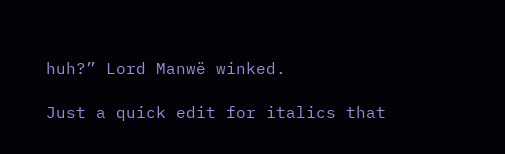huh?” Lord Manwë winked.

Just a quick edit for italics that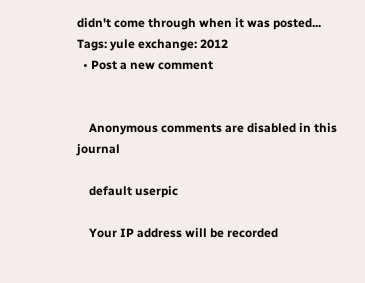didn't come through when it was posted...
Tags: yule exchange: 2012
  • Post a new comment


    Anonymous comments are disabled in this journal

    default userpic

    Your IP address will be recorded